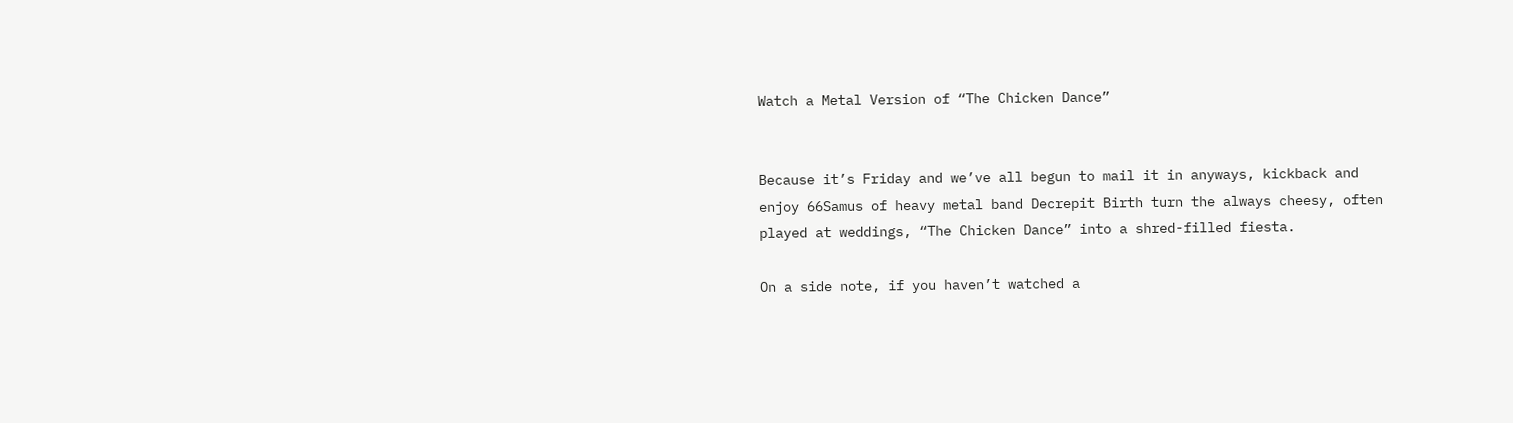Watch a Metal Version of “The Chicken Dance”


Because it’s Friday and we’ve all begun to mail it in anyways, kickback and enjoy 66Samus of heavy metal band Decrepit Birth turn the always cheesy, often played at weddings, “The Chicken Dance” into a shred-filled fiesta.

On a side note, if you haven’t watched a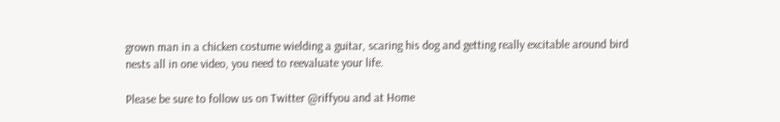grown man in a chicken costume wielding a guitar, scaring his dog and getting really excitable around bird nests all in one video, you need to reevaluate your life.

Please be sure to follow us on Twitter @riffyou and at Home